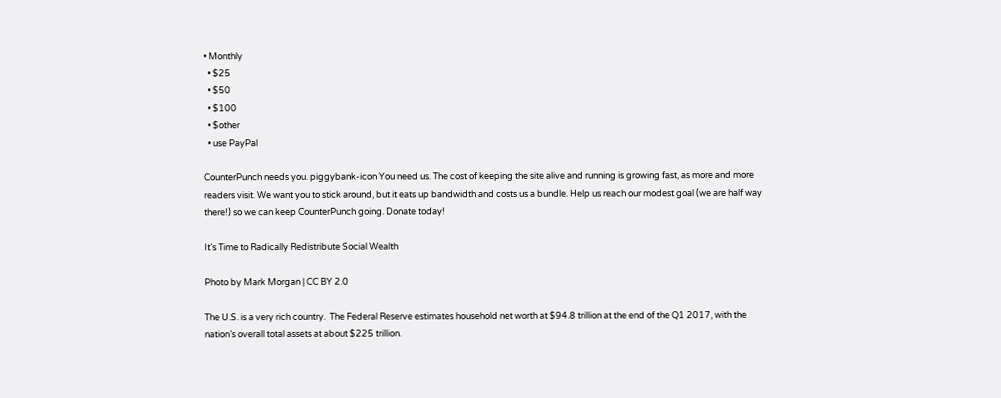• Monthly
  • $25
  • $50
  • $100
  • $other
  • use PayPal

CounterPunch needs you. piggybank-icon You need us. The cost of keeping the site alive and running is growing fast, as more and more readers visit. We want you to stick around, but it eats up bandwidth and costs us a bundle. Help us reach our modest goal (we are half way there!) so we can keep CounterPunch going. Donate today!

It’s Time to Radically Redistribute Social Wealth

Photo by Mark Morgan | CC BY 2.0

The U.S. is a very rich country.  The Federal Reserve estimates household net worth at $94.8 trillion at the end of the Q1 2017, with the nation’s overall total assets at about $225 trillion.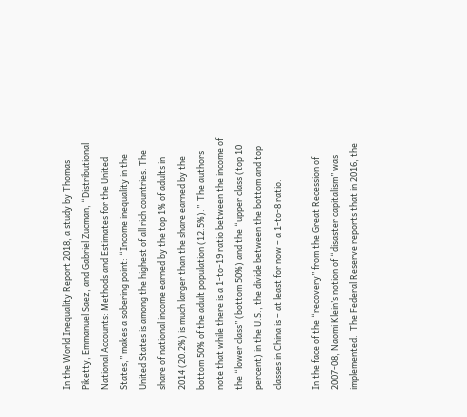In the World Inequality Report 2018, a study by Thomas Piketty, Emmanuel Saez, and Gabriel Zucman, “Distributional National Accounts: Methods and Estimates for the United States,” makes a sobering point: “Income inequality in the United States is among the highest of all rich countries. The share of national income earned by the top 1% of adults in 2014 (20.2%) is much larger than the share earned by the bottom 50% of the adult population (12.5%).”  The authors note that while there is a 1-to-19 ratio between the income of the “lower class” (bottom 50%) and the “upper class (top 10 percent) in the U.S., the divide between the bottom and top classes in China is – at least for now – a 1-to-8 ratio.

In the face of the “recovery” from the Great Recession of 2007-08, Naomi Klein’s notion of “disaster capitalism” was implemented.  The Federal Reserve reports that in 2016, the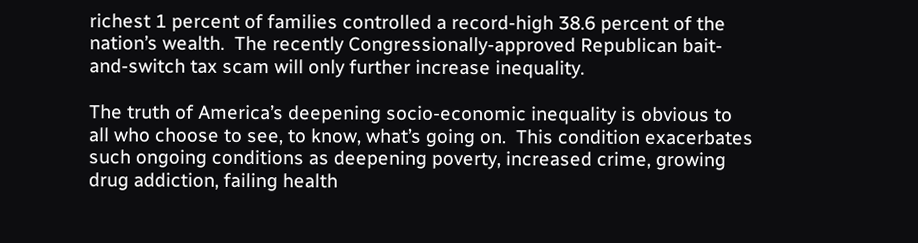richest 1 percent of families controlled a record-high 38.6 percent of the nation’s wealth.  The recently Congressionally-approved Republican bait-and-switch tax scam will only further increase inequality.

The truth of America’s deepening socio-economic inequality is obvious to all who choose to see, to know, what’s going on.  This condition exacerbates such ongoing conditions as deepening poverty, increased crime, growing drug addiction, failing health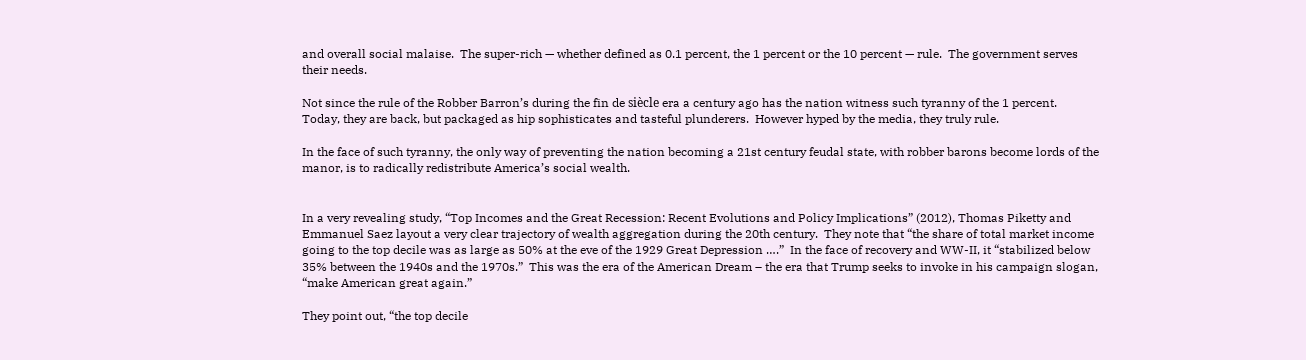and overall social malaise.  The super-rich — whether defined as 0.1 percent, the 1 percent or the 10 percent — rule.  The government serves their needs.

Not since the rule of the Robber Barron’s during the fin de siècle era a century ago has the nation witness such tyranny of the 1 percent.  Today, they are back, but packaged as hip sophisticates and tasteful plunderers.  However hyped by the media, they truly rule.

In the face of such tyranny, the only way of preventing the nation becoming a 21st century feudal state, with robber barons become lords of the manor, is to radically redistribute America’s social wealth.


In a very revealing study, “Top Incomes and the Great Recession: Recent Evolutions and Policy Implications” (2012), Thomas Piketty and Emmanuel Saez layout a very clear trajectory of wealth aggregation during the 20th century.  They note that “the share of total market income going to the top decile was as large as 50% at the eve of the 1929 Great Depression ….”  In the face of recovery and WW-II, it “stabilized below 35% between the 1940s and the 1970s.”  This was the era of the American Dream – the era that Trump seeks to invoke in his campaign slogan, “make American great again.”

They point out, “the top decile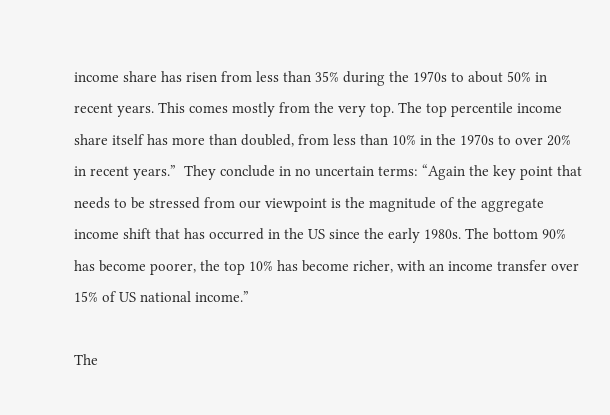income share has risen from less than 35% during the 1970s to about 50% in recent years. This comes mostly from the very top. The top percentile income share itself has more than doubled, from less than 10% in the 1970s to over 20% in recent years.”  They conclude in no uncertain terms: “Again the key point that needs to be stressed from our viewpoint is the magnitude of the aggregate income shift that has occurred in the US since the early 1980s. The bottom 90% has become poorer, the top 10% has become richer, with an income transfer over 15% of US national income.”

The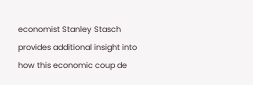economist Stanley Stasch provides additional insight into how this economic coup de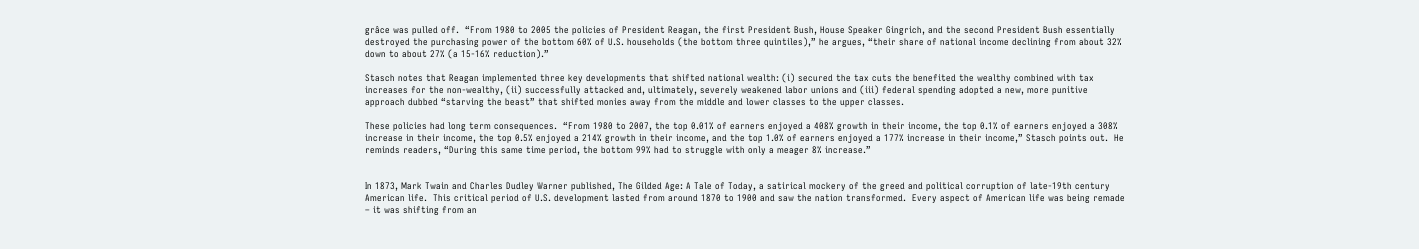grâce was pulled off.  “From 1980 to 2005 the policies of President Reagan, the first President Bush, House Speaker Gingrich, and the second President Bush essentially destroyed the purchasing power of the bottom 60% of U.S. households (the bottom three quintiles),” he argues, “their share of national income declining from about 32% down to about 27% (a 15-16% reduction).”

Stasch notes that Reagan implemented three key developments that shifted national wealth: (i) secured the tax cuts the benefited the wealthy combined with tax increases for the non-wealthy, (ii) successfully attacked and, ultimately, severely weakened labor unions and (iii) federal spending adopted a new, more punitive approach dubbed “starving the beast” that shifted monies away from the middle and lower classes to the upper classes.

These policies had long term consequences.  “From 1980 to 2007, the top 0.01% of earners enjoyed a 408% growth in their income, the top 0.1% of earners enjoyed a 308% increase in their income, the top 0.5% enjoyed a 214% growth in their income, and the top 1.0% of earners enjoyed a 177% increase in their income,” Stasch points out.  He reminds readers, “During this same time period, the bottom 99% had to struggle with only a meager 8% increase.”


In 1873, Mark Twain and Charles Dudley Warner published, The Gilded Age: A Tale of Today, a satirical mockery of the greed and political corruption of late-19th century American life.  This critical period of U.S. development lasted from around 1870 to 1900 and saw the nation transformed.  Every aspect of American life was being remade – it was shifting from an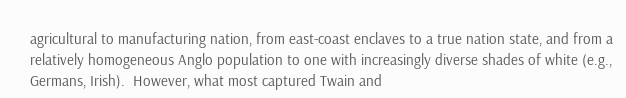agricultural to manufacturing nation, from east-coast enclaves to a true nation state, and from a relatively homogeneous Anglo population to one with increasingly diverse shades of white (e.g., Germans, Irish).  However, what most captured Twain and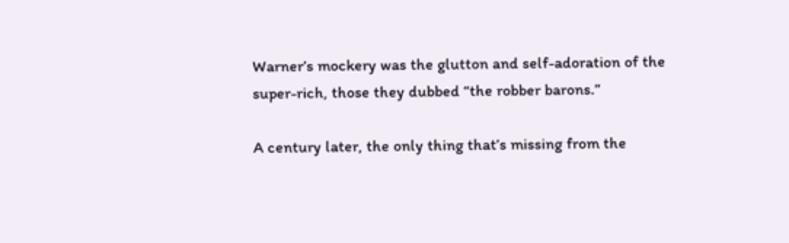Warner’s mockery was the glutton and self-adoration of the super-rich, those they dubbed “the robber barons.”

A century later, the only thing that’s missing from the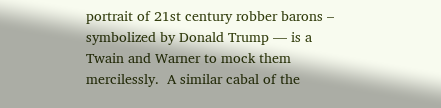portrait of 21st century robber barons – symbolized by Donald Trump — is a Twain and Warner to mock them mercilessly.  A similar cabal of the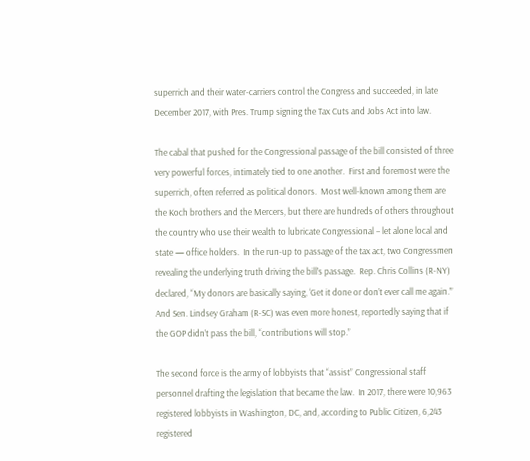superrich and their water-carriers control the Congress and succeeded, in late December 2017, with Pres. Trump signing the Tax Cuts and Jobs Act into law.

The cabal that pushed for the Congressional passage of the bill consisted of three very powerful forces, intimately tied to one another.  First and foremost were the superrich, often referred as political donors.  Most well-known among them are the Koch brothers and the Mercers, but there are hundreds of others throughout the country who use their wealth to lubricate Congressional – let alone local and state — office holders.  In the run-up to passage of the tax act, two Congressmen revealing the underlying truth driving the bill’s passage.  Rep. Chris Collins (R-NY) declared, “My donors are basically saying, ‘Get it done or don’t ever call me again.’”  And Sen. Lindsey Graham (R-SC) was even more honest, reportedly saying that if the GOP didn’t pass the bill, “contributions will stop.”

The second force is the army of lobbyists that “assist” Congressional staff personnel drafting the legislation that became the law.  In 2017, there were 10,963 registered lobbyists in Washington, DC, and, according to Public Citizen, 6,243 registered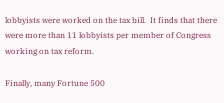lobbyists were worked on the tax bill.  It finds that there were more than 11 lobbyists per member of Congress working on tax reform.

Finally, many Fortune 500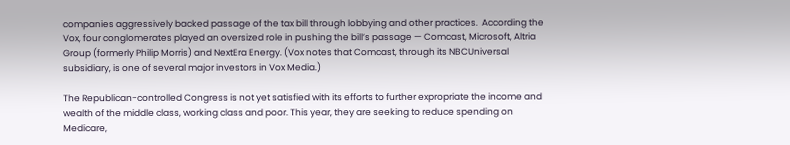companies aggressively backed passage of the tax bill through lobbying and other practices.  According the Vox, four conglomerates played an oversized role in pushing the bill’s passage — Comcast, Microsoft, Altria Group (formerly Philip Morris) and NextEra Energy. (Vox notes that Comcast, through its NBCUniversal subsidiary, is one of several major investors in Vox Media.)

The Republican-controlled Congress is not yet satisfied with its efforts to further expropriate the income and wealth of the middle class, working class and poor. This year, they are seeking to reduce spending on Medicare,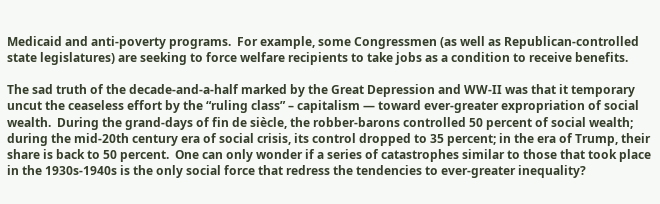Medicaid and anti-poverty programs.  For example, some Congressmen (as well as Republican-controlled state legislatures) are seeking to force welfare recipients to take jobs as a condition to receive benefits.

The sad truth of the decade-and-a-half marked by the Great Depression and WW-II was that it temporary uncut the ceaseless effort by the “ruling class” – capitalism — toward ever-greater expropriation of social wealth.  During the grand-days of fin de siècle, the robber-barons controlled 50 percent of social wealth; during the mid-20th century era of social crisis, its control dropped to 35 percent; in the era of Trump, their share is back to 50 percent.  One can only wonder if a series of catastrophes similar to those that took place in the 1930s-1940s is the only social force that redress the tendencies to ever-greater inequality?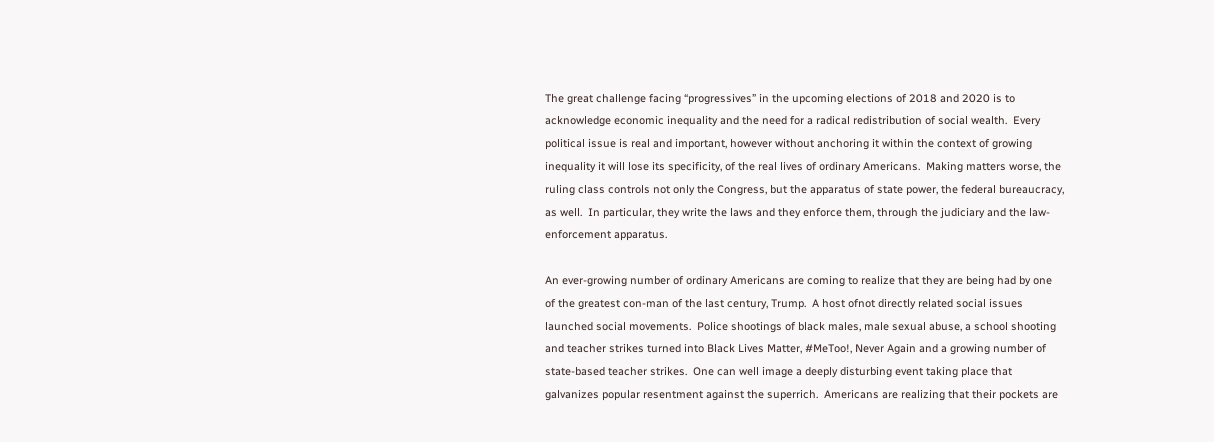The great challenge facing “progressives” in the upcoming elections of 2018 and 2020 is to acknowledge economic inequality and the need for a radical redistribution of social wealth.  Every political issue is real and important, however without anchoring it within the context of growing inequality it will lose its specificity, of the real lives of ordinary Americans.  Making matters worse, the ruling class controls not only the Congress, but the apparatus of state power, the federal bureaucracy, as well.  In particular, they write the laws and they enforce them, through the judiciary and the law-enforcement apparatus.

An ever-growing number of ordinary Americans are coming to realize that they are being had by one of the greatest con-man of the last century, Trump.  A host ofnot directly related social issues launched social movements.  Police shootings of black males, male sexual abuse, a school shooting and teacher strikes turned into Black Lives Matter, #MeToo!, Never Again and a growing number of state-based teacher strikes.  One can well image a deeply disturbing event taking place that galvanizes popular resentment against the superrich.  Americans are realizing that their pockets are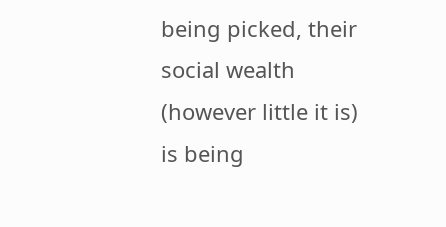being picked, their social wealth (however little it is) is being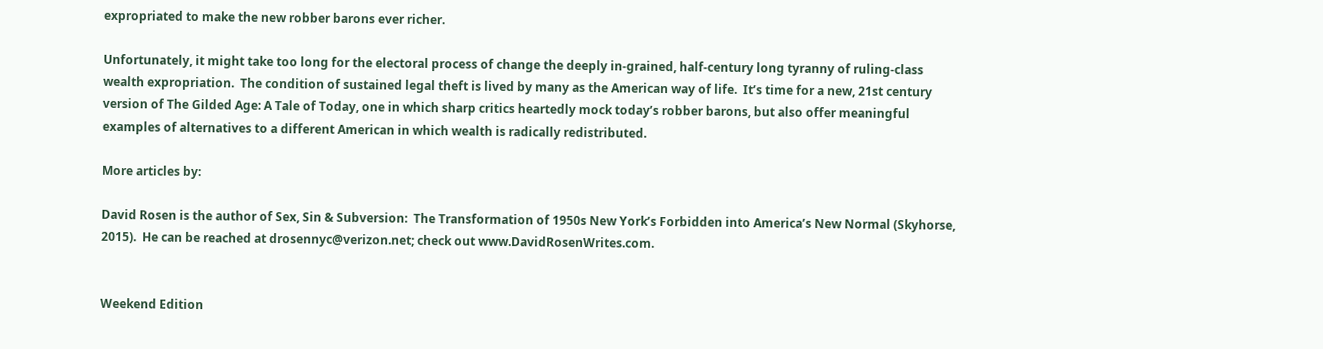expropriated to make the new robber barons ever richer.

Unfortunately, it might take too long for the electoral process of change the deeply in-grained, half-century long tyranny of ruling-class wealth expropriation.  The condition of sustained legal theft is lived by many as the American way of life.  It’s time for a new, 21st century version of The Gilded Age: A Tale of Today, one in which sharp critics heartedly mock today’s robber barons, but also offer meaningful examples of alternatives to a different American in which wealth is radically redistributed.

More articles by:

David Rosen is the author of Sex, Sin & Subversion:  The Transformation of 1950s New York’s Forbidden into America’s New Normal (Skyhorse, 2015).  He can be reached at drosennyc@verizon.net; check out www.DavidRosenWrites.com.


Weekend Edition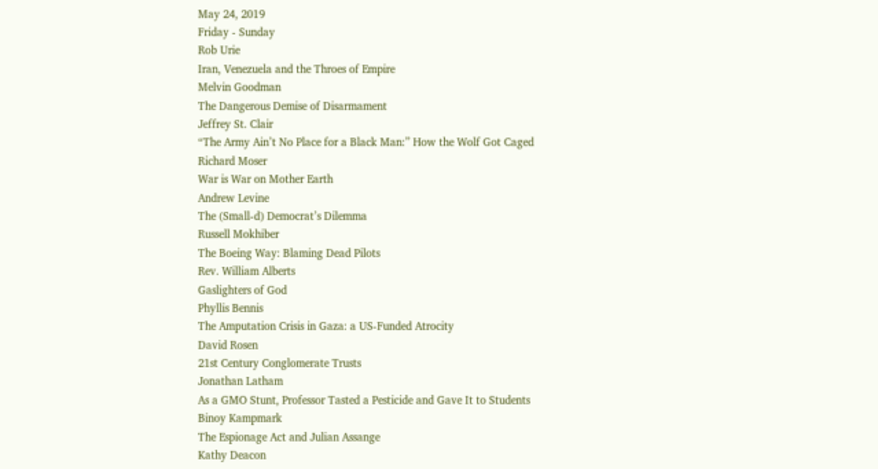May 24, 2019
Friday - Sunday
Rob Urie
Iran, Venezuela and the Throes of Empire
Melvin Goodman
The Dangerous Demise of Disarmament
Jeffrey St. Clair
“The Army Ain’t No Place for a Black Man:” How the Wolf Got Caged
Richard Moser
War is War on Mother Earth
Andrew Levine
The (Small-d) Democrat’s Dilemma
Russell Mokhiber
The Boeing Way: Blaming Dead Pilots
Rev. William Alberts
Gaslighters of God
Phyllis Bennis
The Amputation Crisis in Gaza: a US-Funded Atrocity
David Rosen
21st Century Conglomerate Trusts
Jonathan Latham
As a GMO Stunt, Professor Tasted a Pesticide and Gave It to Students
Binoy Kampmark
The Espionage Act and Julian Assange
Kathy Deacon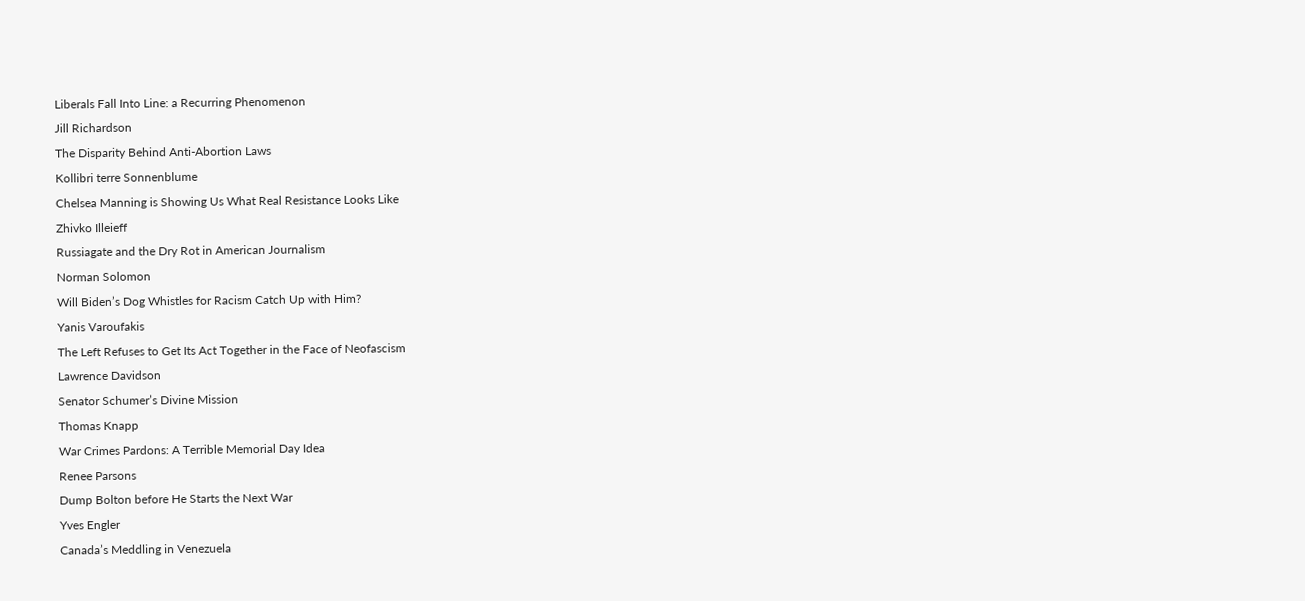Liberals Fall Into Line: a Recurring Phenomenon
Jill Richardson
The Disparity Behind Anti-Abortion Laws
Kollibri terre Sonnenblume
Chelsea Manning is Showing Us What Real Resistance Looks Like
Zhivko Illeieff
Russiagate and the Dry Rot in American Journalism
Norman Solomon
Will Biden’s Dog Whistles for Racism Catch Up with Him?
Yanis Varoufakis
The Left Refuses to Get Its Act Together in the Face of Neofascism
Lawrence Davidson
Senator Schumer’s Divine Mission
Thomas Knapp
War Crimes Pardons: A Terrible Memorial Day Idea
Renee Parsons
Dump Bolton before He Starts the Next War
Yves Engler
Canada’s Meddling in Venezuela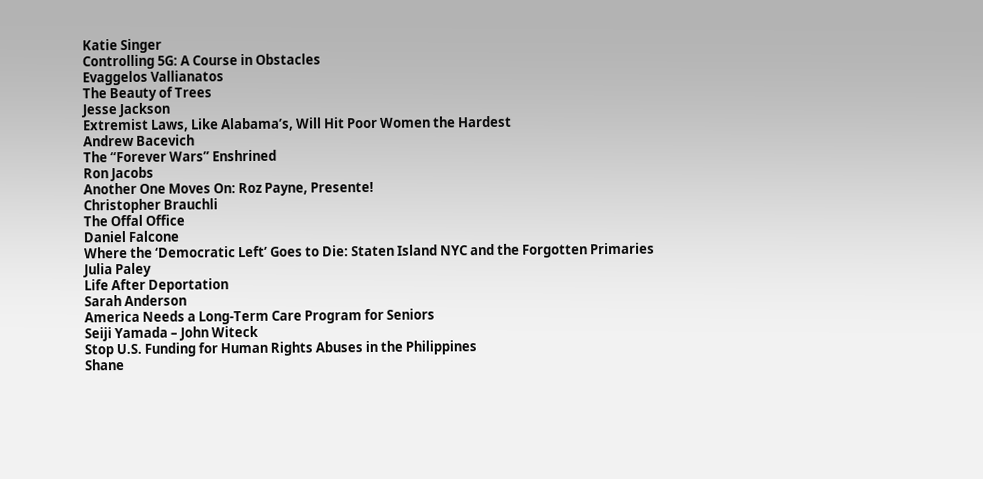Katie Singer
Controlling 5G: A Course in Obstacles
Evaggelos Vallianatos
The Beauty of Trees
Jesse Jackson
Extremist Laws, Like Alabama’s, Will Hit Poor Women the Hardest
Andrew Bacevich
The “Forever Wars” Enshrined
Ron Jacobs
Another One Moves On: Roz Payne, Presente!
Christopher Brauchli
The Offal Office
Daniel Falcone
Where the ‘Democratic Left’ Goes to Die: Staten Island NYC and the Forgotten Primaries
Julia Paley
Life After Deportation
Sarah Anderson
America Needs a Long-Term Care Program for Seniors
Seiji Yamada – John Witeck
Stop U.S. Funding for Human Rights Abuses in the Philippines
Shane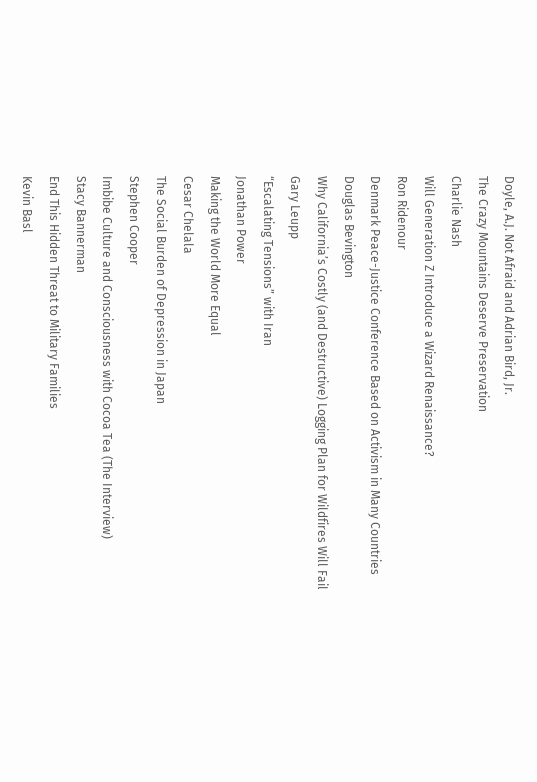Doyle, A.J. Not Afraid and Adrian Bird, Jr.
The Crazy Mountains Deserve Preservation
Charlie Nash
Will Generation Z Introduce a Wizard Renaissance?
Ron Ridenour
Denmark Peace-Justice Conference Based on Activism in Many Countries
Douglas Bevington
Why California’s Costly (and Destructive) Logging Plan for Wildfires Will Fail
Gary Leupp
“Escalating Tensions” with Iran
Jonathan Power
Making the World More Equal
Cesar Chelala
The Social Burden of Depression in Japan
Stephen Cooper
Imbibe Culture and Consciousness with Cocoa Tea (The Interview)
Stacy Bannerman
End This Hidden Threat to Military Families
Kevin Basl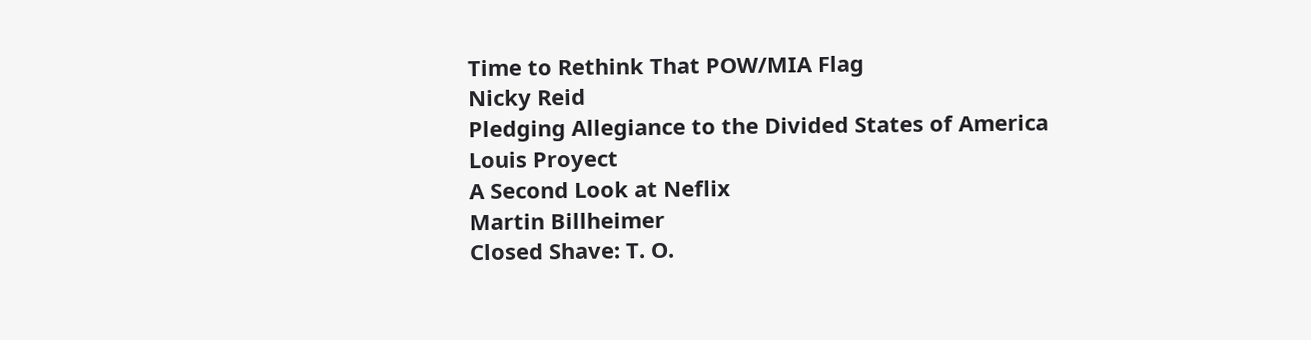Time to Rethink That POW/MIA Flag
Nicky Reid
Pledging Allegiance to the Divided States of America
Louis Proyect
A Second Look at Neflix
Martin Billheimer
Closed Shave: T. O.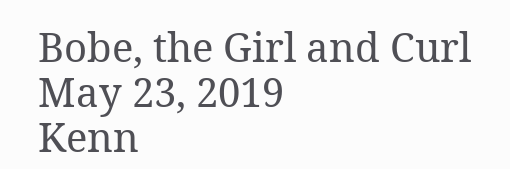Bobe, the Girl and Curl
May 23, 2019
Kenn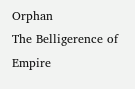Orphan
The Belligerence of Empire